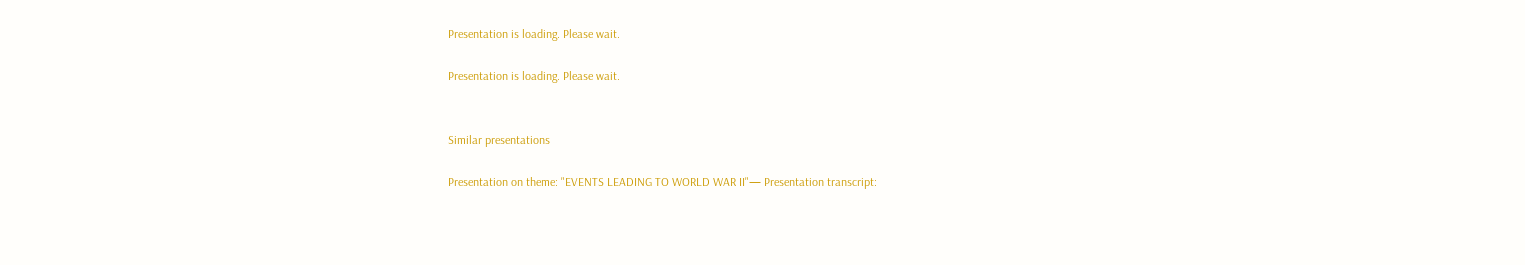Presentation is loading. Please wait.

Presentation is loading. Please wait.


Similar presentations

Presentation on theme: "EVENTS LEADING TO WORLD WAR II"— Presentation transcript: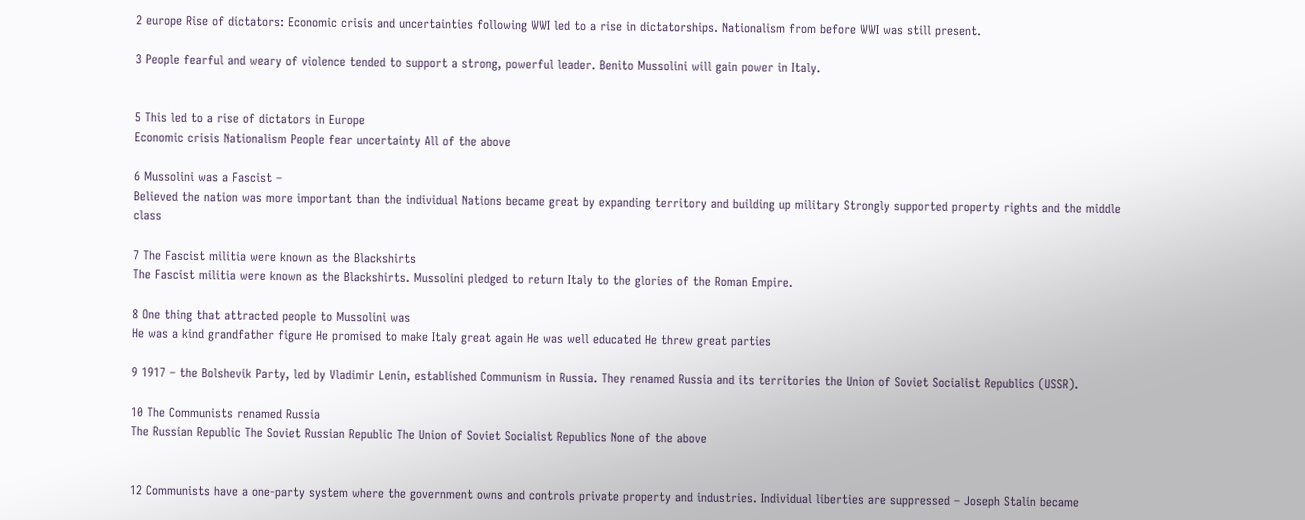2 europe Rise of dictators: Economic crisis and uncertainties following WWI led to a rise in dictatorships. Nationalism from before WWI was still present.

3 People fearful and weary of violence tended to support a strong, powerful leader. Benito Mussolini will gain power in Italy.


5 This led to a rise of dictators in Europe
Economic crisis Nationalism People fear uncertainty All of the above

6 Mussolini was a Fascist –
Believed the nation was more important than the individual Nations became great by expanding territory and building up military Strongly supported property rights and the middle class

7 The Fascist militia were known as the Blackshirts
The Fascist militia were known as the Blackshirts. Mussolini pledged to return Italy to the glories of the Roman Empire.

8 One thing that attracted people to Mussolini was
He was a kind grandfather figure He promised to make Italy great again He was well educated He threw great parties

9 1917 – the Bolshevik Party, led by Vladimir Lenin, established Communism in Russia. They renamed Russia and its territories the Union of Soviet Socialist Republics (USSR).

10 The Communists renamed Russia
The Russian Republic The Soviet Russian Republic The Union of Soviet Socialist Republics None of the above


12 Communists have a one-party system where the government owns and controls private property and industries. Individual liberties are suppressed – Joseph Stalin became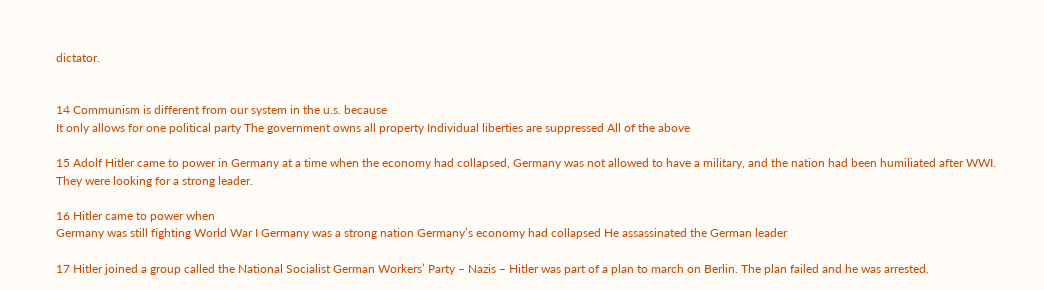dictator.


14 Communism is different from our system in the u.s. because
It only allows for one political party The government owns all property Individual liberties are suppressed All of the above

15 Adolf Hitler came to power in Germany at a time when the economy had collapsed, Germany was not allowed to have a military, and the nation had been humiliated after WWI. They were looking for a strong leader.

16 Hitler came to power when
Germany was still fighting World War I Germany was a strong nation Germany’s economy had collapsed He assassinated the German leader

17 Hitler joined a group called the National Socialist German Workers’ Party – Nazis – Hitler was part of a plan to march on Berlin. The plan failed and he was arrested.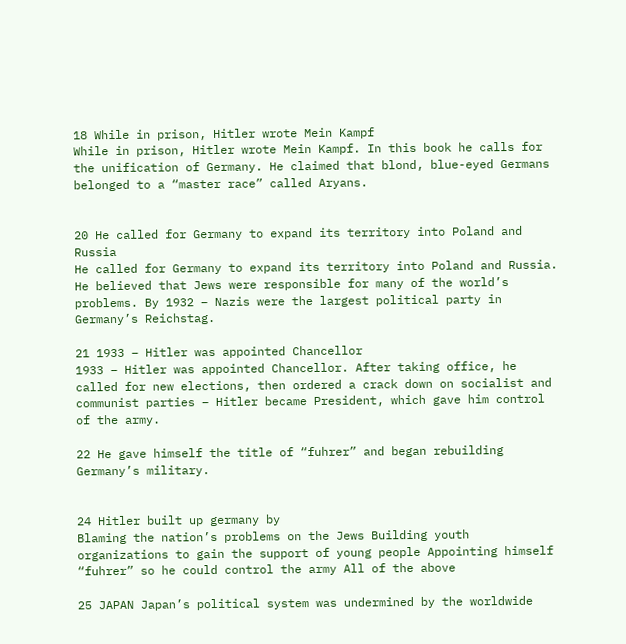18 While in prison, Hitler wrote Mein Kampf
While in prison, Hitler wrote Mein Kampf. In this book he calls for the unification of Germany. He claimed that blond, blue-eyed Germans belonged to a “master race” called Aryans.


20 He called for Germany to expand its territory into Poland and Russia
He called for Germany to expand its territory into Poland and Russia. He believed that Jews were responsible for many of the world’s problems. By 1932 – Nazis were the largest political party in Germany’s Reichstag.

21 1933 – Hitler was appointed Chancellor
1933 – Hitler was appointed Chancellor. After taking office, he called for new elections, then ordered a crack down on socialist and communist parties – Hitler became President, which gave him control of the army.

22 He gave himself the title of “fuhrer” and began rebuilding Germany’s military.


24 Hitler built up germany by
Blaming the nation’s problems on the Jews Building youth organizations to gain the support of young people Appointing himself “fuhrer” so he could control the army All of the above

25 JAPAN Japan’s political system was undermined by the worldwide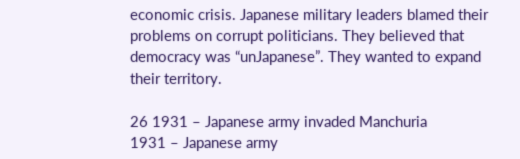economic crisis. Japanese military leaders blamed their problems on corrupt politicians. They believed that democracy was “unJapanese”. They wanted to expand their territory.

26 1931 – Japanese army invaded Manchuria
1931 – Japanese army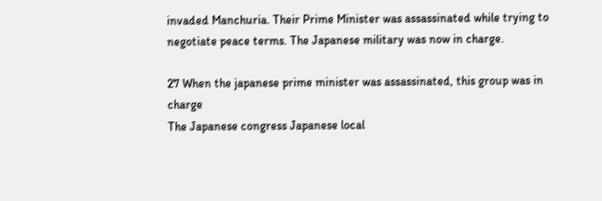invaded Manchuria. Their Prime Minister was assassinated while trying to negotiate peace terms. The Japanese military was now in charge.

27 When the japanese prime minister was assassinated, this group was in charge
The Japanese congress Japanese local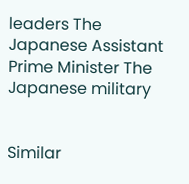leaders The Japanese Assistant Prime Minister The Japanese military


Similar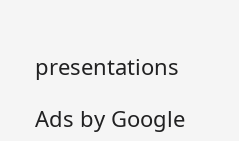presentations

Ads by Google